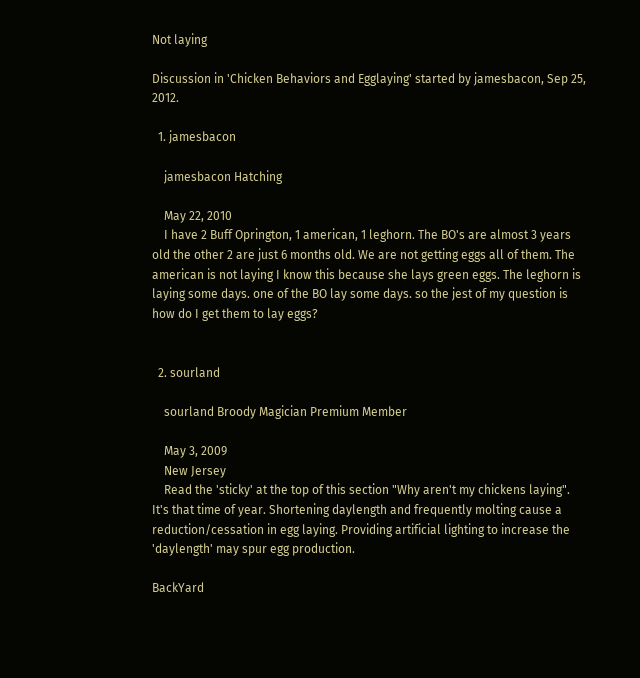Not laying

Discussion in 'Chicken Behaviors and Egglaying' started by jamesbacon, Sep 25, 2012.

  1. jamesbacon

    jamesbacon Hatching

    May 22, 2010
    I have 2 Buff Oprington, 1 american, 1 leghorn. The BO's are almost 3 years old the other 2 are just 6 months old. We are not getting eggs all of them. The american is not laying I know this because she lays green eggs. The leghorn is laying some days. one of the BO lay some days. so the jest of my question is how do I get them to lay eggs?


  2. sourland

    sourland Broody Magician Premium Member

    May 3, 2009
    New Jersey
    Read the 'sticky' at the top of this section "Why aren't my chickens laying". It's that time of year. Shortening daylength and frequently molting cause a reduction/cessation in egg laying. Providing artificial lighting to increase the 'daylength' may spur egg production.

BackYard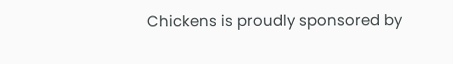Chickens is proudly sponsored by